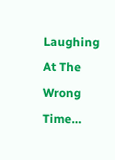Laughing At The Wrong Time…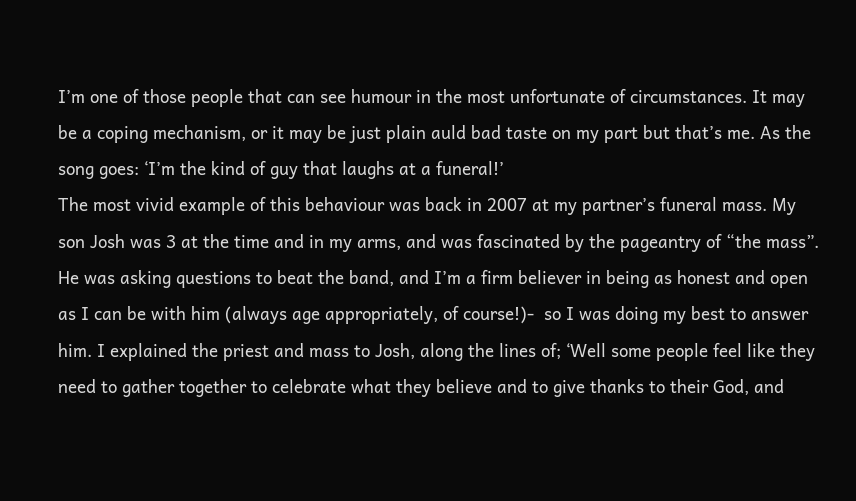I’m one of those people that can see humour in the most unfortunate of circumstances. It may be a coping mechanism, or it may be just plain auld bad taste on my part but that’s me. As the song goes: ‘I’m the kind of guy that laughs at a funeral!’
The most vivid example of this behaviour was back in 2007 at my partner’s funeral mass. My son Josh was 3 at the time and in my arms, and was fascinated by the pageantry of “the mass”. He was asking questions to beat the band, and I’m a firm believer in being as honest and open as I can be with him (always age appropriately, of course!)-  so I was doing my best to answer him. I explained the priest and mass to Josh, along the lines of; ‘Well some people feel like they need to gather together to celebrate what they believe and to give thanks to their God, and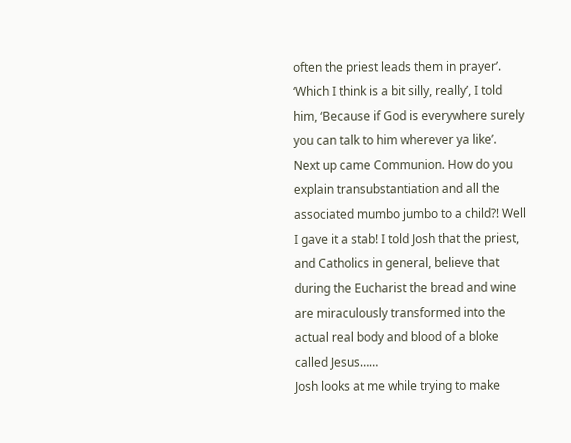often the priest leads them in prayer’.
‘Which I think is a bit silly, really’, I told him, ‘Because if God is everywhere surely you can talk to him wherever ya like’.
Next up came Communion. How do you explain transubstantiation and all the associated mumbo jumbo to a child?! Well I gave it a stab! I told Josh that the priest, and Catholics in general, believe that during the Eucharist the bread and wine are miraculously transformed into the actual real body and blood of a bloke called Jesus……
Josh looks at me while trying to make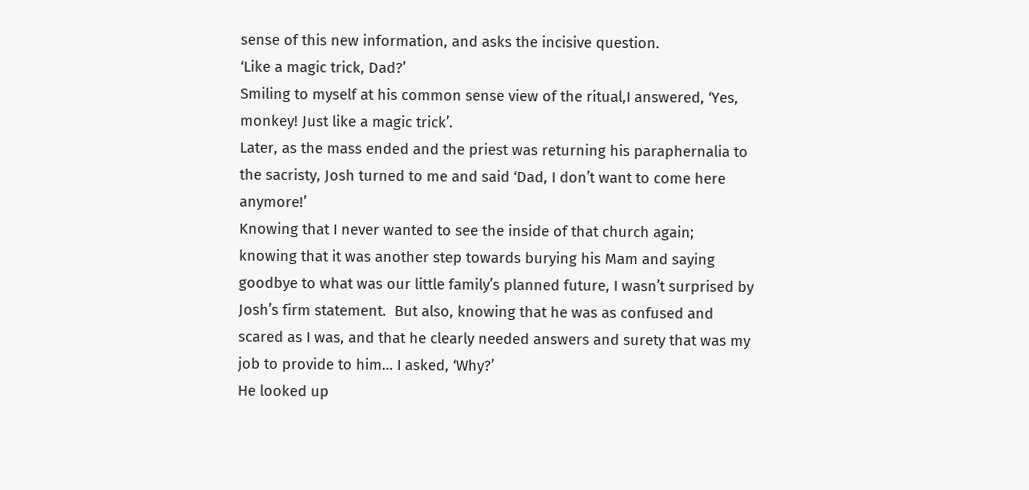sense of this new information, and asks the incisive question.
‘Like a magic trick, Dad?’
Smiling to myself at his common sense view of the ritual,I answered, ‘Yes, monkey! Just like a magic trick’.
Later, as the mass ended and the priest was returning his paraphernalia to the sacristy, Josh turned to me and said ‘Dad, I don’t want to come here anymore!’
Knowing that I never wanted to see the inside of that church again; knowing that it was another step towards burying his Mam and saying goodbye to what was our little family’s planned future, I wasn’t surprised by Josh’s firm statement.  But also, knowing that he was as confused and scared as I was, and that he clearly needed answers and surety that was my job to provide to him… I asked, ‘Why?’
He looked up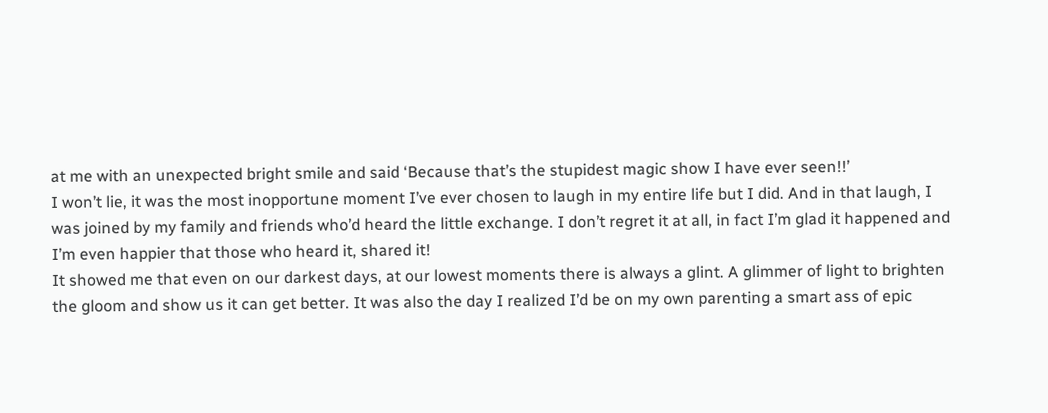at me with an unexpected bright smile and said ‘Because that’s the stupidest magic show I have ever seen!!’
I won’t lie, it was the most inopportune moment I’ve ever chosen to laugh in my entire life but I did. And in that laugh, I was joined by my family and friends who’d heard the little exchange. I don’t regret it at all, in fact I’m glad it happened and I’m even happier that those who heard it, shared it!
It showed me that even on our darkest days, at our lowest moments there is always a glint. A glimmer of light to brighten the gloom and show us it can get better. It was also the day I realized I’d be on my own parenting a smart ass of epic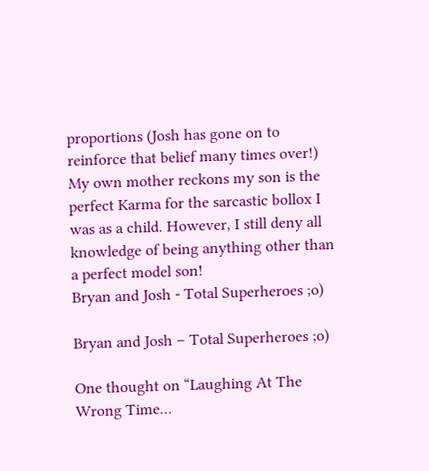proportions (Josh has gone on to reinforce that belief many times over!)
My own mother reckons my son is the perfect Karma for the sarcastic bollox I was as a child. However, I still deny all knowledge of being anything other than a perfect model son!
Bryan and Josh - Total Superheroes ;o)

Bryan and Josh – Total Superheroes ;o)

One thought on “Laughing At The Wrong Time…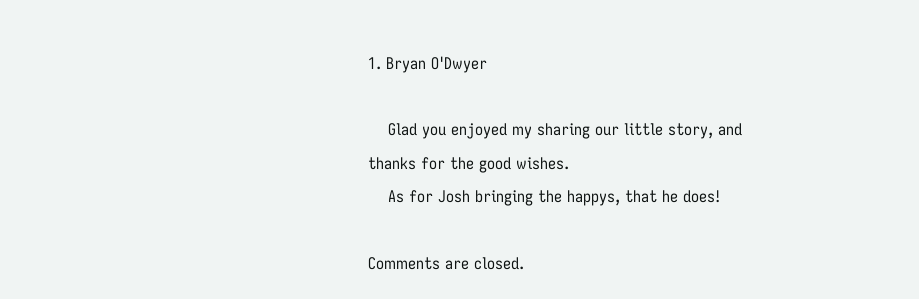1. Bryan O'Dwyer

    Glad you enjoyed my sharing our little story, and thanks for the good wishes.
    As for Josh bringing the happys, that he does!

Comments are closed.